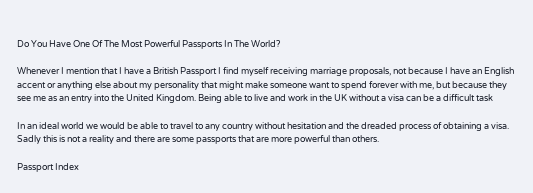Do You Have One Of The Most Powerful Passports In The World?

Whenever I mention that I have a British Passport I find myself receiving marriage proposals, not because I have an English accent or anything else about my personality that might make someone want to spend forever with me, but because they see me as an entry into the United Kingdom. Being able to live and work in the UK without a visa can be a difficult task

In an ideal world we would be able to travel to any country without hesitation and the dreaded process of obtaining a visa. Sadly this is not a reality and there are some passports that are more powerful than others.

Passport Index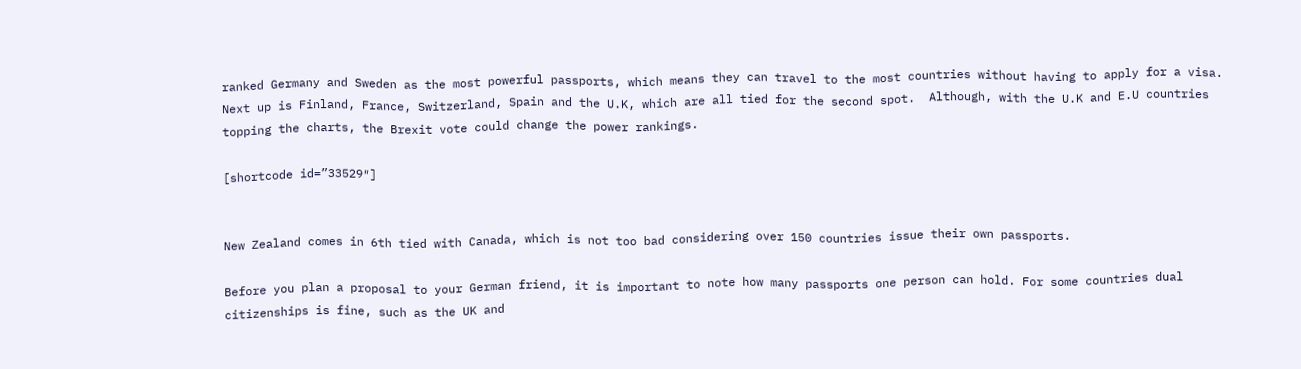ranked Germany and Sweden as the most powerful passports, which means they can travel to the most countries without having to apply for a visa. Next up is Finland, France, Switzerland, Spain and the U.K, which are all tied for the second spot.  Although, with the U.K and E.U countries topping the charts, the Brexit vote could change the power rankings.

[shortcode id=”33529″]


New Zealand comes in 6th tied with Canada, which is not too bad considering over 150 countries issue their own passports.

Before you plan a proposal to your German friend, it is important to note how many passports one person can hold. For some countries dual citizenships is fine, such as the UK and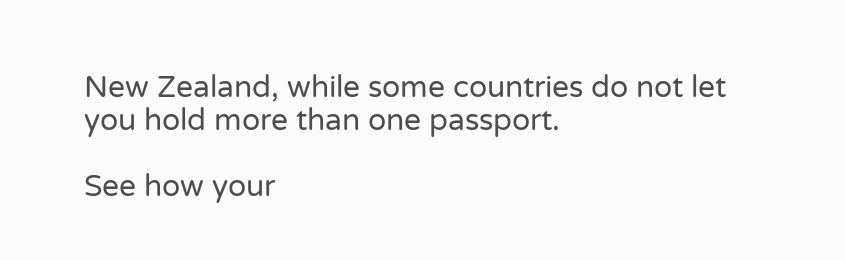New Zealand, while some countries do not let you hold more than one passport.

See how your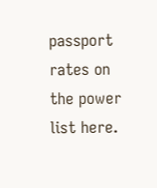passport rates on the power list here.